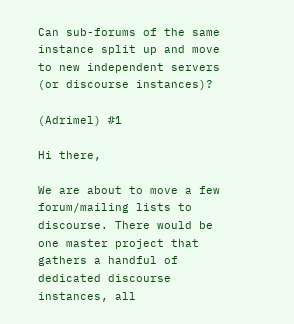Can sub-forums of the same instance split up and move to new independent servers (or discourse instances)?

(Adrimel) #1

Hi there,

We are about to move a few forum/mailing lists to discourse. There would be one master project that gathers a handful of dedicated discourse instances, all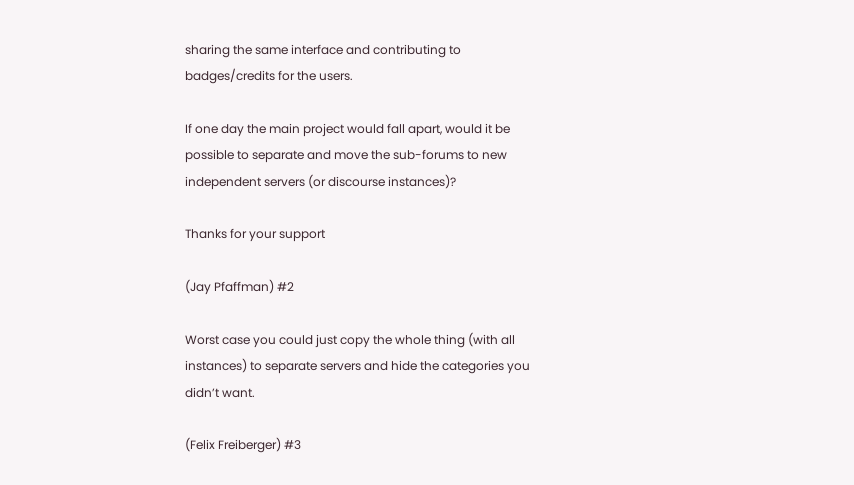sharing the same interface and contributing to badges/credits for the users.

If one day the main project would fall apart, would it be possible to separate and move the sub-forums to new independent servers (or discourse instances)?

Thanks for your support

(Jay Pfaffman) #2

Worst case you could just copy the whole thing (with all instances) to separate servers and hide the categories you didn’t want.

(Felix Freiberger) #3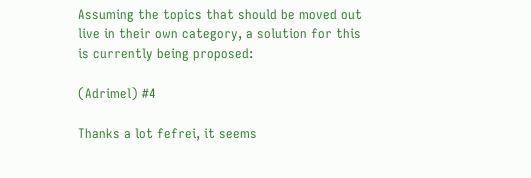Assuming the topics that should be moved out live in their own category, a solution for this is currently being proposed:

(Adrimel) #4

Thanks a lot fefrei, it seems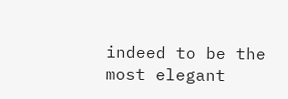indeed to be the most elegant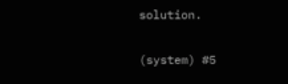solution.

(system) #5